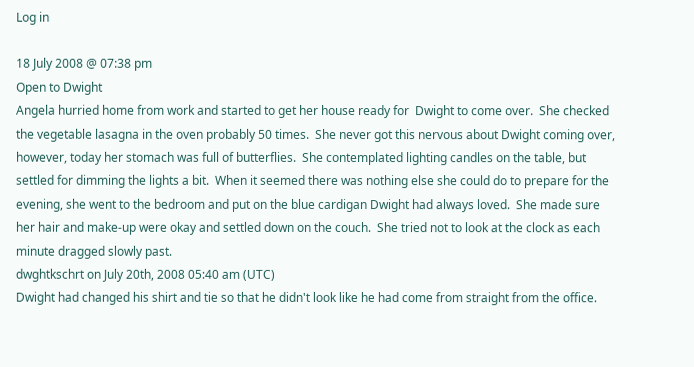Log in

18 July 2008 @ 07:38 pm
Open to Dwight
Angela hurried home from work and started to get her house ready for  Dwight to come over.  She checked the vegetable lasagna in the oven probably 50 times.  She never got this nervous about Dwight coming over, however, today her stomach was full of butterflies.  She contemplated lighting candles on the table, but settled for dimming the lights a bit.  When it seemed there was nothing else she could do to prepare for the evening, she went to the bedroom and put on the blue cardigan Dwight had always loved.  She made sure her hair and make-up were okay and settled down on the couch.  She tried not to look at the clock as each minute dragged slowly past.
dwghtkschrt on July 20th, 2008 05:40 am (UTC)
Dwight had changed his shirt and tie so that he didn't look like he had come from straight from the office.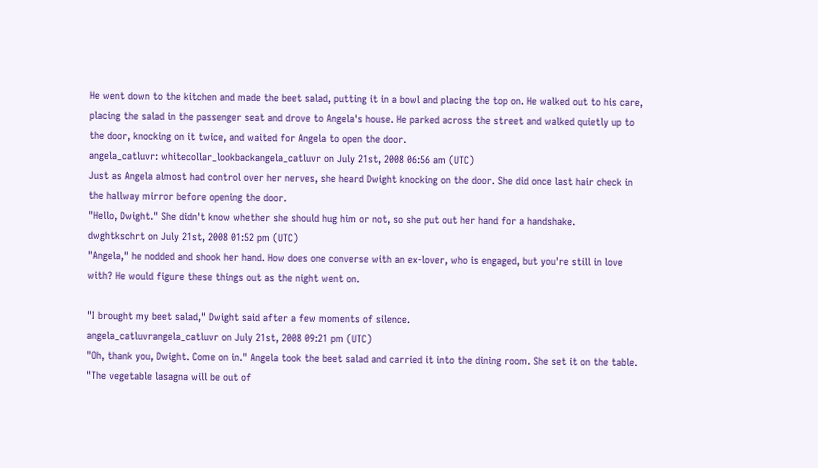He went down to the kitchen and made the beet salad, putting it in a bowl and placing the top on. He walked out to his care, placing the salad in the passenger seat and drove to Angela's house. He parked across the street and walked quietly up to the door, knocking on it twice, and waited for Angela to open the door.
angela_catluvr: whitecollar_lookbackangela_catluvr on July 21st, 2008 06:56 am (UTC)
Just as Angela almost had control over her nerves, she heard Dwight knocking on the door. She did once last hair check in the hallway mirror before opening the door.
"Hello, Dwight." She didn't know whether she should hug him or not, so she put out her hand for a handshake.
dwghtkschrt on July 21st, 2008 01:52 pm (UTC)
"Angela," he nodded and shook her hand. How does one converse with an ex-lover, who is engaged, but you're still in love with? He would figure these things out as the night went on.

"I brought my beet salad," Dwight said after a few moments of silence.
angela_catluvrangela_catluvr on July 21st, 2008 09:21 pm (UTC)
"Oh, thank you, Dwight. Come on in." Angela took the beet salad and carried it into the dining room. She set it on the table. "The vegetable lasagna will be out of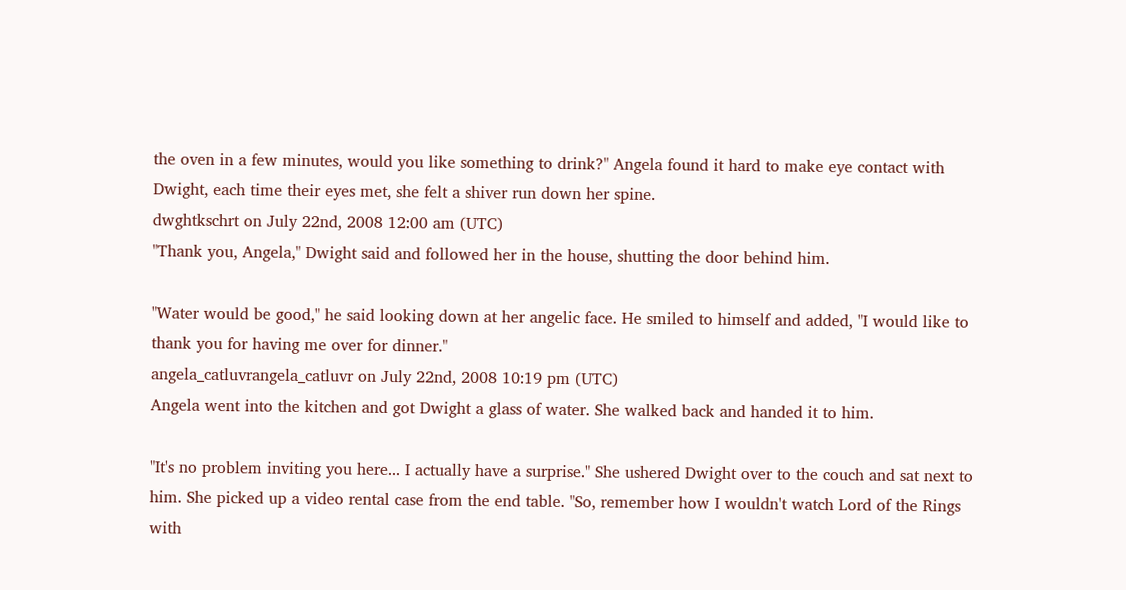the oven in a few minutes, would you like something to drink?" Angela found it hard to make eye contact with Dwight, each time their eyes met, she felt a shiver run down her spine.
dwghtkschrt on July 22nd, 2008 12:00 am (UTC)
"Thank you, Angela," Dwight said and followed her in the house, shutting the door behind him.

"Water would be good," he said looking down at her angelic face. He smiled to himself and added, "I would like to thank you for having me over for dinner."
angela_catluvrangela_catluvr on July 22nd, 2008 10:19 pm (UTC)
Angela went into the kitchen and got Dwight a glass of water. She walked back and handed it to him.

"It's no problem inviting you here... I actually have a surprise." She ushered Dwight over to the couch and sat next to him. She picked up a video rental case from the end table. "So, remember how I wouldn't watch Lord of the Rings with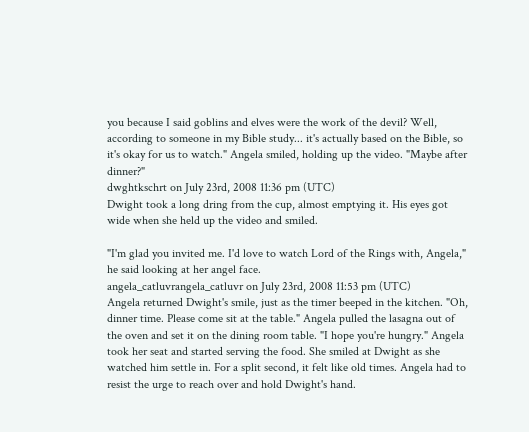you because I said goblins and elves were the work of the devil? Well, according to someone in my Bible study... it's actually based on the Bible, so it's okay for us to watch." Angela smiled, holding up the video. "Maybe after dinner?"
dwghtkschrt on July 23rd, 2008 11:36 pm (UTC)
Dwight took a long dring from the cup, almost emptying it. His eyes got wide when she held up the video and smiled.

"I'm glad you invited me. I'd love to watch Lord of the Rings with, Angela," he said looking at her angel face.
angela_catluvrangela_catluvr on July 23rd, 2008 11:53 pm (UTC)
Angela returned Dwight's smile, just as the timer beeped in the kitchen. "Oh, dinner time. Please come sit at the table." Angela pulled the lasagna out of the oven and set it on the dining room table. "I hope you're hungry." Angela took her seat and started serving the food. She smiled at Dwight as she watched him settle in. For a split second, it felt like old times. Angela had to resist the urge to reach over and hold Dwight's hand.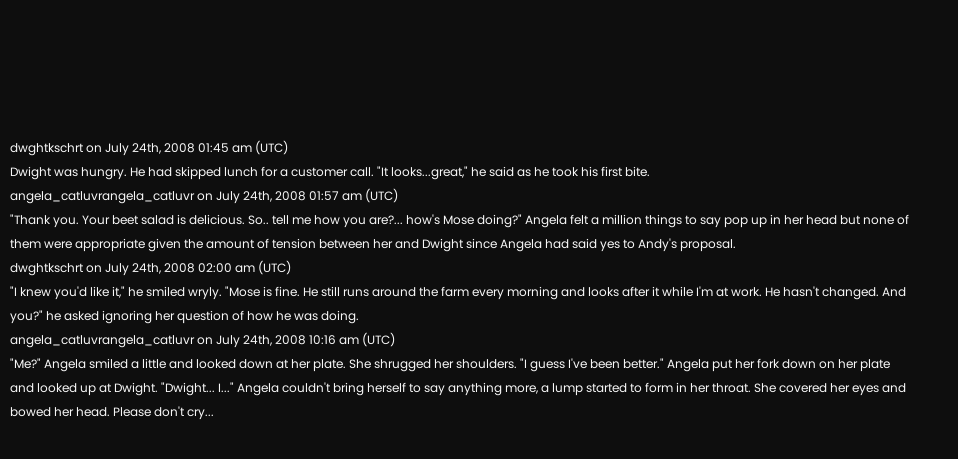dwghtkschrt on July 24th, 2008 01:45 am (UTC)
Dwight was hungry. He had skipped lunch for a customer call. "It looks...great," he said as he took his first bite.
angela_catluvrangela_catluvr on July 24th, 2008 01:57 am (UTC)
"Thank you. Your beet salad is delicious. So.. tell me how you are?... how's Mose doing?" Angela felt a million things to say pop up in her head but none of them were appropriate given the amount of tension between her and Dwight since Angela had said yes to Andy's proposal.
dwghtkschrt on July 24th, 2008 02:00 am (UTC)
"I knew you'd like it," he smiled wryly. "Mose is fine. He still runs around the farm every morning and looks after it while I'm at work. He hasn't changed. And you?" he asked ignoring her question of how he was doing.
angela_catluvrangela_catluvr on July 24th, 2008 10:16 am (UTC)
"Me?" Angela smiled a little and looked down at her plate. She shrugged her shoulders. "I guess I've been better." Angela put her fork down on her plate and looked up at Dwight. "Dwight... I..." Angela couldn't bring herself to say anything more, a lump started to form in her throat. She covered her eyes and bowed her head. Please don't cry...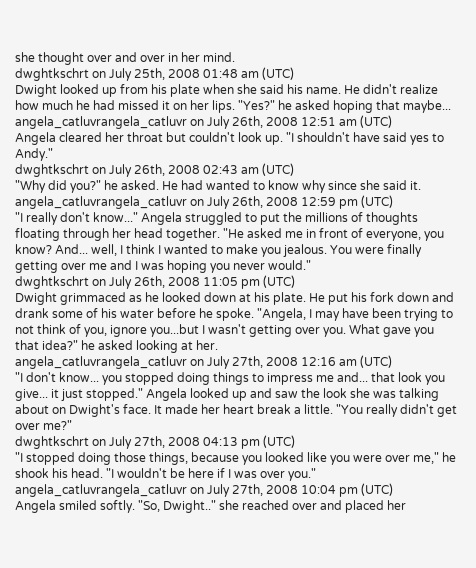she thought over and over in her mind.
dwghtkschrt on July 25th, 2008 01:48 am (UTC)
Dwight looked up from his plate when she said his name. He didn't realize how much he had missed it on her lips. "Yes?" he asked hoping that maybe...
angela_catluvrangela_catluvr on July 26th, 2008 12:51 am (UTC)
Angela cleared her throat but couldn't look up. "I shouldn't have said yes to Andy."
dwghtkschrt on July 26th, 2008 02:43 am (UTC)
"Why did you?" he asked. He had wanted to know why since she said it.
angela_catluvrangela_catluvr on July 26th, 2008 12:59 pm (UTC)
"I really don't know..." Angela struggled to put the millions of thoughts floating through her head together. "He asked me in front of everyone, you know? And... well, I think I wanted to make you jealous. You were finally getting over me and I was hoping you never would."
dwghtkschrt on July 26th, 2008 11:05 pm (UTC)
Dwight grimmaced as he looked down at his plate. He put his fork down and drank some of his water before he spoke. "Angela, I may have been trying to not think of you, ignore you...but I wasn't getting over you. What gave you that idea?" he asked looking at her.
angela_catluvrangela_catluvr on July 27th, 2008 12:16 am (UTC)
"I don't know... you stopped doing things to impress me and... that look you give... it just stopped." Angela looked up and saw the look she was talking about on Dwight's face. It made her heart break a little. "You really didn't get over me?"
dwghtkschrt on July 27th, 2008 04:13 pm (UTC)
"I stopped doing those things, because you looked like you were over me," he shook his head. "I wouldn't be here if I was over you."
angela_catluvrangela_catluvr on July 27th, 2008 10:04 pm (UTC)
Angela smiled softly. "So, Dwight.." she reached over and placed her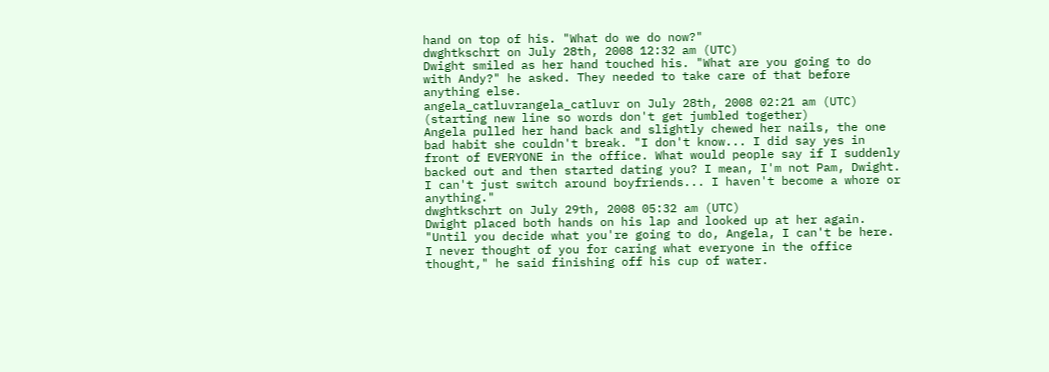hand on top of his. "What do we do now?"
dwghtkschrt on July 28th, 2008 12:32 am (UTC)
Dwight smiled as her hand touched his. "What are you going to do with Andy?" he asked. They needed to take care of that before anything else.
angela_catluvrangela_catluvr on July 28th, 2008 02:21 am (UTC)
(starting new line so words don't get jumbled together)
Angela pulled her hand back and slightly chewed her nails, the one bad habit she couldn't break. "I don't know... I did say yes in front of EVERYONE in the office. What would people say if I suddenly backed out and then started dating you? I mean, I'm not Pam, Dwight. I can't just switch around boyfriends... I haven't become a whore or anything."
dwghtkschrt on July 29th, 2008 05:32 am (UTC)
Dwight placed both hands on his lap and looked up at her again. "Until you decide what you're going to do, Angela, I can't be here. I never thought of you for caring what everyone in the office thought," he said finishing off his cup of water.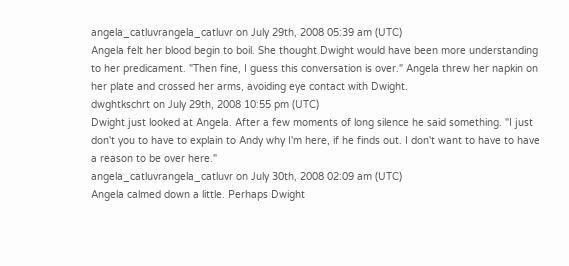angela_catluvrangela_catluvr on July 29th, 2008 05:39 am (UTC)
Angela felt her blood begin to boil. She thought Dwight would have been more understanding to her predicament. "Then fine, I guess this conversation is over." Angela threw her napkin on her plate and crossed her arms, avoiding eye contact with Dwight.
dwghtkschrt on July 29th, 2008 10:55 pm (UTC)
Dwight just looked at Angela. After a few moments of long silence he said something. "I just don't you to have to explain to Andy why I'm here, if he finds out. I don't want to have to have a reason to be over here."
angela_catluvrangela_catluvr on July 30th, 2008 02:09 am (UTC)
Angela calmed down a little. Perhaps Dwight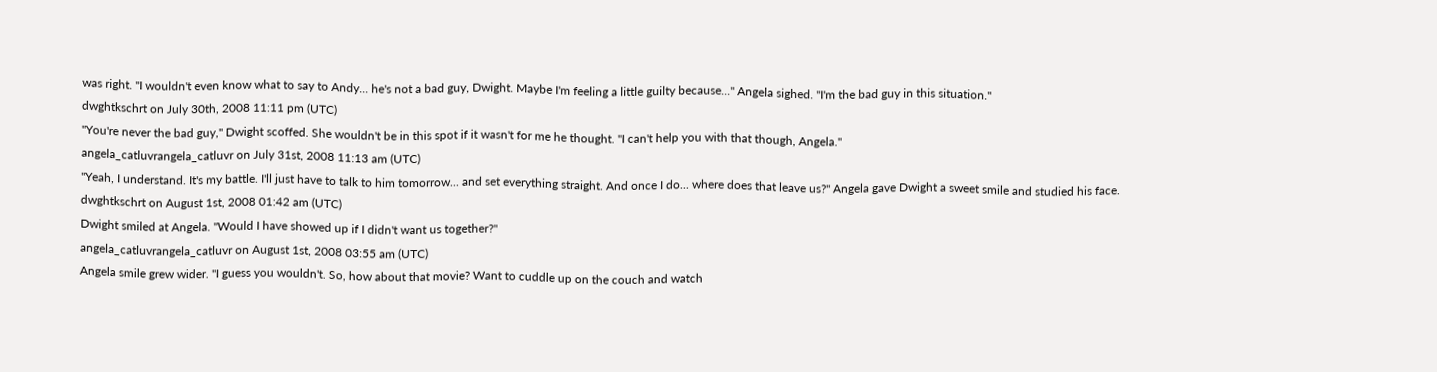was right. "I wouldn't even know what to say to Andy... he's not a bad guy, Dwight. Maybe I'm feeling a little guilty because..." Angela sighed. "I'm the bad guy in this situation."
dwghtkschrt on July 30th, 2008 11:11 pm (UTC)
"You're never the bad guy," Dwight scoffed. She wouldn't be in this spot if it wasn't for me he thought. "I can't help you with that though, Angela."
angela_catluvrangela_catluvr on July 31st, 2008 11:13 am (UTC)
"Yeah, I understand. It's my battle. I'll just have to talk to him tomorrow... and set everything straight. And once I do... where does that leave us?" Angela gave Dwight a sweet smile and studied his face.
dwghtkschrt on August 1st, 2008 01:42 am (UTC)
Dwight smiled at Angela. "Would I have showed up if I didn't want us together?"
angela_catluvrangela_catluvr on August 1st, 2008 03:55 am (UTC)
Angela smile grew wider. "I guess you wouldn't. So, how about that movie? Want to cuddle up on the couch and watch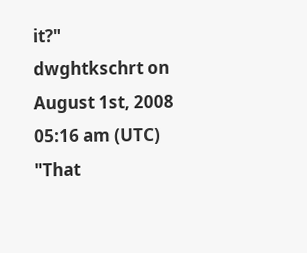it?"
dwghtkschrt on August 1st, 2008 05:16 am (UTC)
"That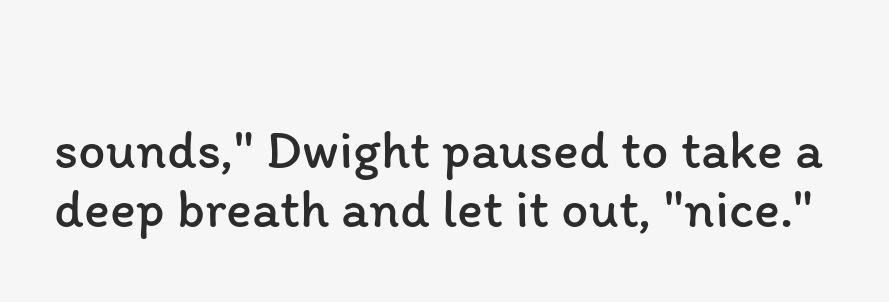sounds," Dwight paused to take a deep breath and let it out, "nice."